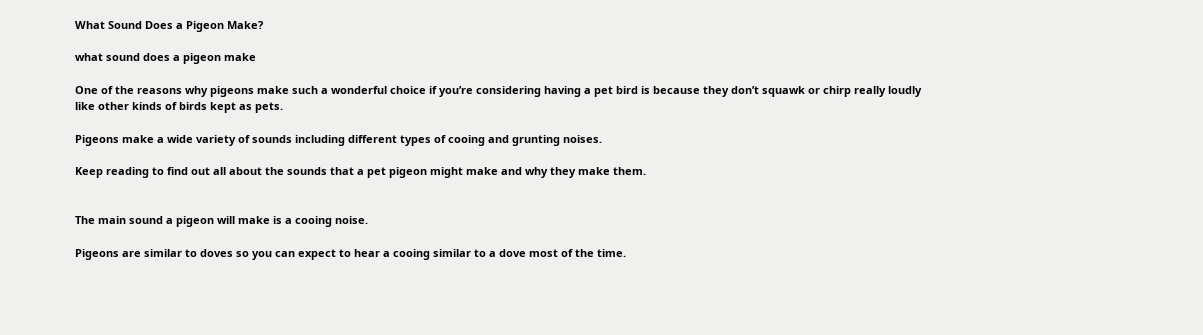What Sound Does a Pigeon Make?

what sound does a pigeon make

One of the reasons why pigeons make such a wonderful choice if you’re considering having a pet bird is because they don’t squawk or chirp really loudly like other kinds of birds kept as pets.

Pigeons make a wide variety of sounds including different types of cooing and grunting noises.

Keep reading to find out all about the sounds that a pet pigeon might make and why they make them.


The main sound a pigeon will make is a cooing noise.

Pigeons are similar to doves so you can expect to hear a cooing similar to a dove most of the time.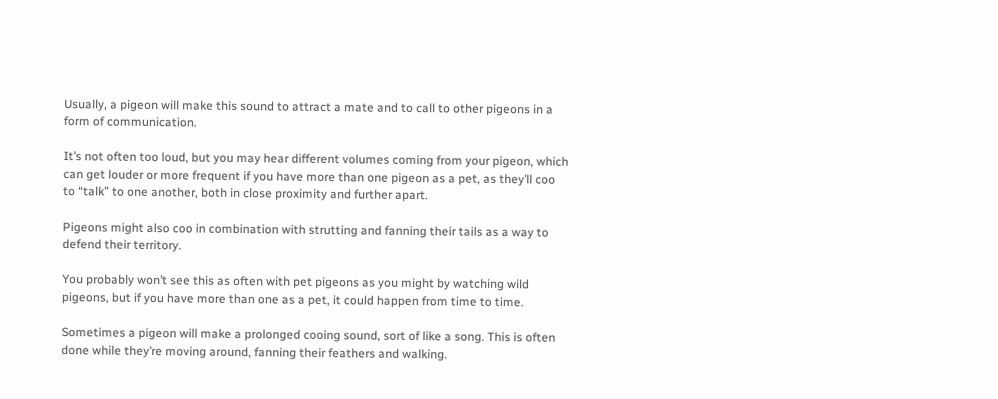Usually, a pigeon will make this sound to attract a mate and to call to other pigeons in a form of communication.

It’s not often too loud, but you may hear different volumes coming from your pigeon, which can get louder or more frequent if you have more than one pigeon as a pet, as they’ll coo to “talk” to one another, both in close proximity and further apart.

Pigeons might also coo in combination with strutting and fanning their tails as a way to defend their territory.

You probably won’t see this as often with pet pigeons as you might by watching wild pigeons, but if you have more than one as a pet, it could happen from time to time.

Sometimes a pigeon will make a prolonged cooing sound, sort of like a song. This is often done while they’re moving around, fanning their feathers and walking.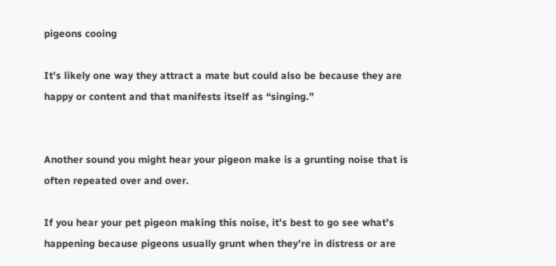pigeons cooing

It’s likely one way they attract a mate but could also be because they are happy or content and that manifests itself as “singing.”


Another sound you might hear your pigeon make is a grunting noise that is often repeated over and over.

If you hear your pet pigeon making this noise, it’s best to go see what’s happening because pigeons usually grunt when they’re in distress or are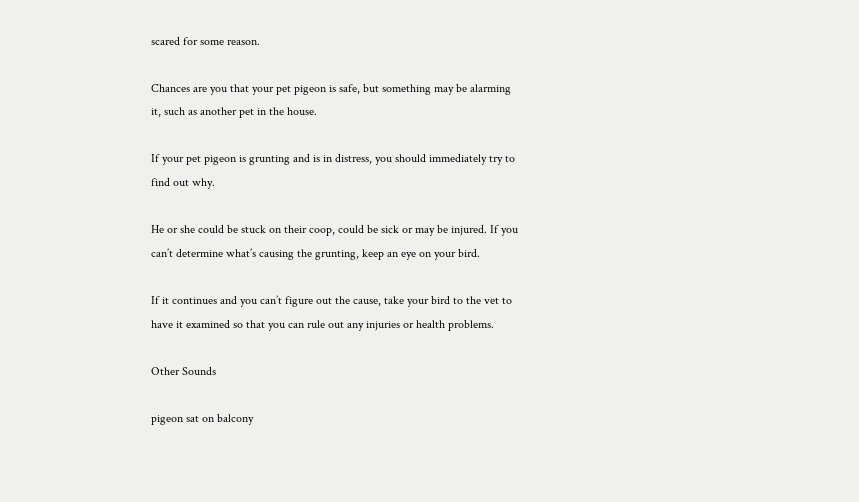scared for some reason.

Chances are you that your pet pigeon is safe, but something may be alarming it, such as another pet in the house.

If your pet pigeon is grunting and is in distress, you should immediately try to find out why.

He or she could be stuck on their coop, could be sick or may be injured. If you can’t determine what’s causing the grunting, keep an eye on your bird.

If it continues and you can’t figure out the cause, take your bird to the vet to have it examined so that you can rule out any injuries or health problems.

Other Sounds

pigeon sat on balcony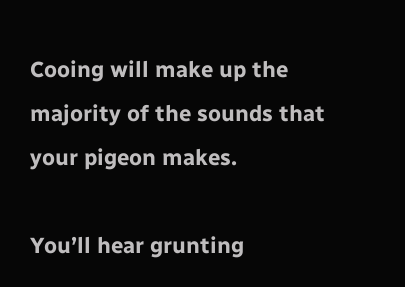Cooing will make up the majority of the sounds that your pigeon makes.

You’ll hear grunting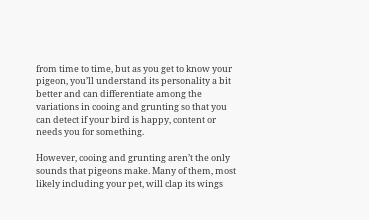from time to time, but as you get to know your pigeon, you’ll understand its personality a bit better and can differentiate among the variations in cooing and grunting so that you can detect if your bird is happy, content or needs you for something.

However, cooing and grunting aren’t the only sounds that pigeons make. Many of them, most likely including your pet, will clap its wings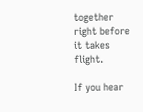together right before it takes flight.

If you hear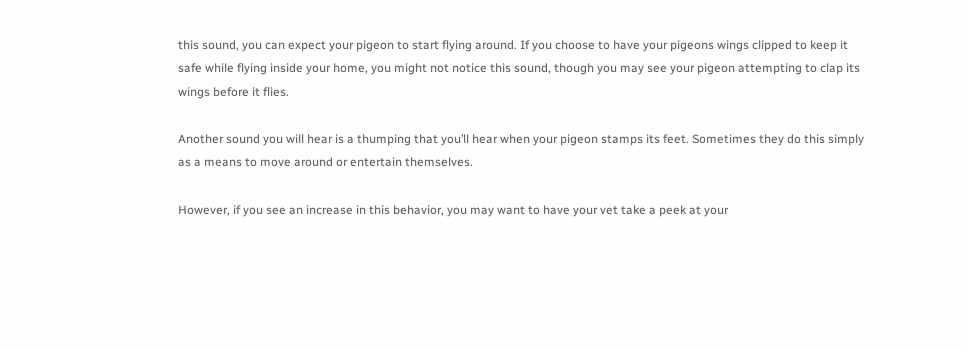this sound, you can expect your pigeon to start flying around. If you choose to have your pigeons wings clipped to keep it safe while flying inside your home, you might not notice this sound, though you may see your pigeon attempting to clap its wings before it flies.

Another sound you will hear is a thumping that you’ll hear when your pigeon stamps its feet. Sometimes they do this simply as a means to move around or entertain themselves.

However, if you see an increase in this behavior, you may want to have your vet take a peek at your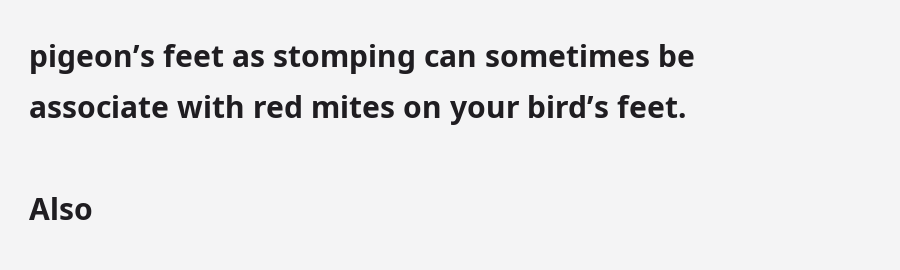pigeon’s feet as stomping can sometimes be associate with red mites on your bird’s feet.

Also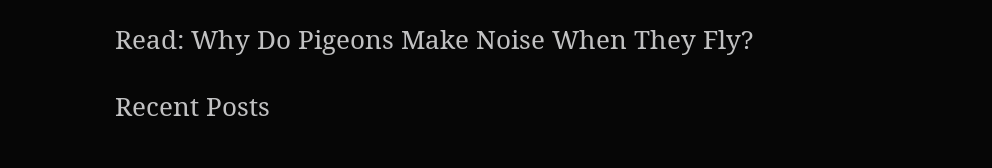Read: Why Do Pigeons Make Noise When They Fly?

Recent Posts